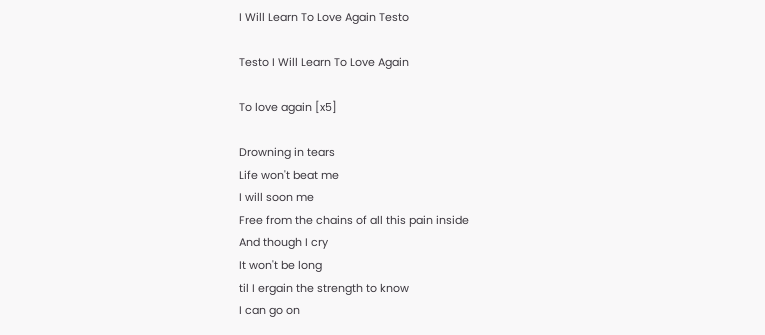I Will Learn To Love Again Testo

Testo I Will Learn To Love Again

To love again [x5]

Drowning in tears
Life won't beat me
I will soon me
Free from the chains of all this pain inside
And though I cry
It won't be long
til I ergain the strength to know
I can go on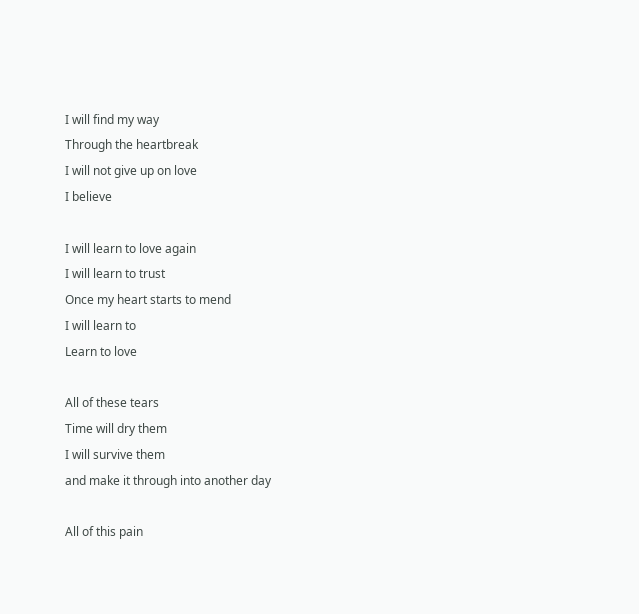I will find my way
Through the heartbreak
I will not give up on love
I believe

I will learn to love again
I will learn to trust
Once my heart starts to mend
I will learn to
Learn to love

All of these tears
Time will dry them
I will survive them
and make it through into another day

All of this pain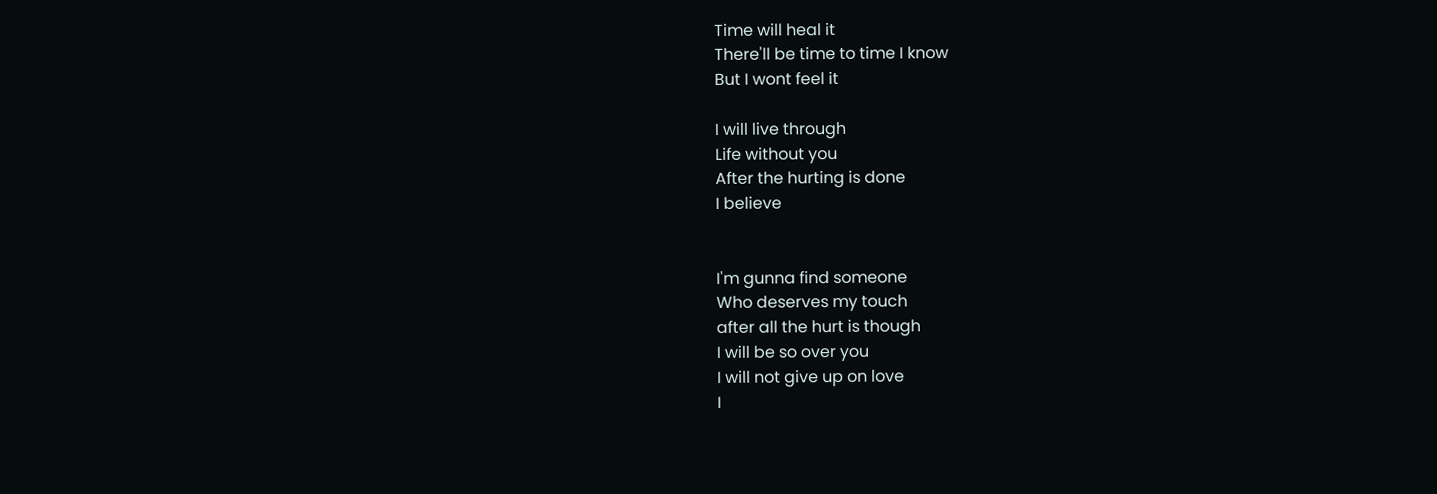Time will heal it
There'll be time to time I know
But I wont feel it

I will live through
Life without you
After the hurting is done
I believe


I'm gunna find someone
Who deserves my touch
after all the hurt is though
I will be so over you
I will not give up on love
I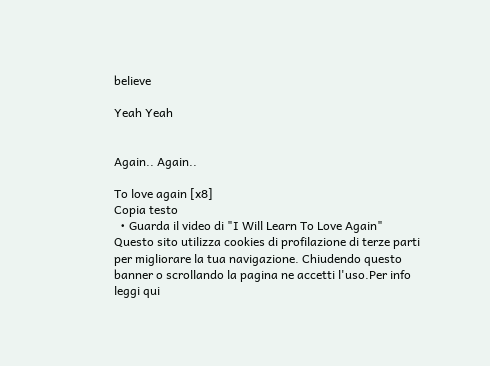believe

Yeah Yeah


Again.. Again..

To love again [x8]
Copia testo
  • Guarda il video di "I Will Learn To Love Again"
Questo sito utilizza cookies di profilazione di terze parti per migliorare la tua navigazione. Chiudendo questo banner o scrollando la pagina ne accetti l'uso.Per info leggi qui